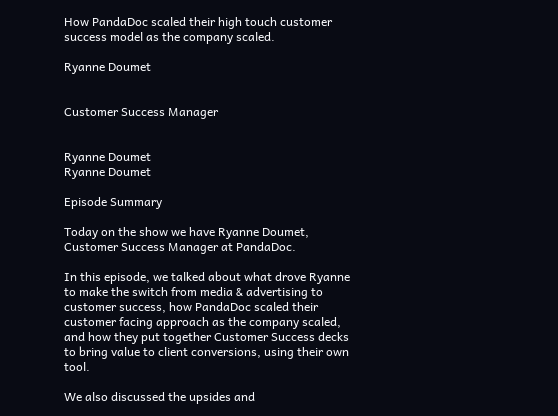How PandaDoc scaled their high touch customer success model as the company scaled.

Ryanne Doumet


Customer Success Manager


Ryanne Doumet
Ryanne Doumet

Episode Summary

Today on the show we have Ryanne Doumet, Customer Success Manager at PandaDoc.

In this episode, we talked about what drove Ryanne to make the switch from media & advertising to customer success, how PandaDoc scaled their customer facing approach as the company scaled, and how they put together Customer Success decks to bring value to client conversions, using their own tool.

We also discussed the upsides and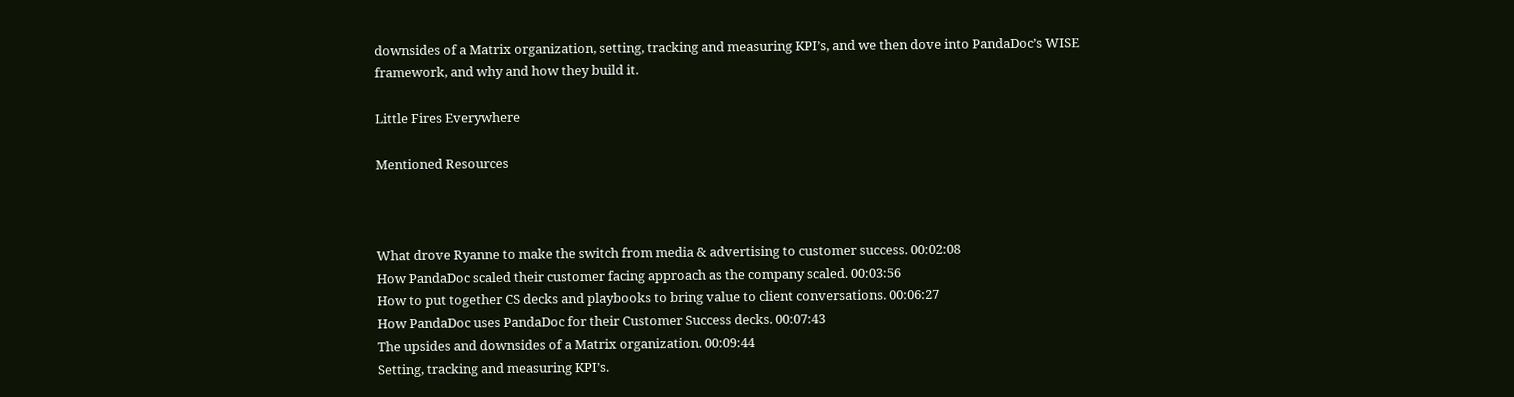downsides of a Matrix organization, setting, tracking and measuring KPI’s, and we then dove into PandaDoc’s WISE framework, and why and how they build it.

Little Fires Everywhere

Mentioned Resources



What drove Ryanne to make the switch from media & advertising to customer success. 00:02:08
How PandaDoc scaled their customer facing approach as the company scaled. 00:03:56
How to put together CS decks and playbooks to bring value to client conversations. 00:06:27
How PandaDoc uses PandaDoc for their Customer Success decks. 00:07:43
The upsides and downsides of a Matrix organization. 00:09:44
Setting, tracking and measuring KPI’s.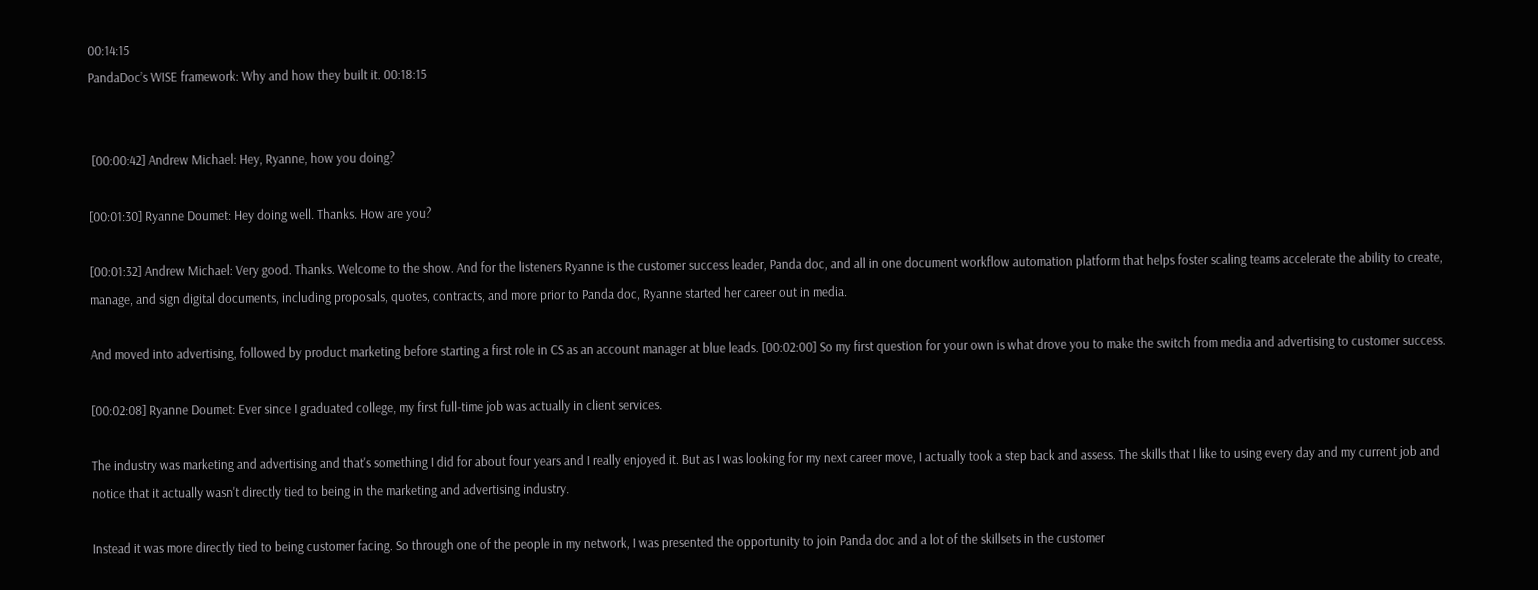00:14:15
PandaDoc’s WISE framework: Why and how they built it. 00:18:15


 [00:00:42] Andrew Michael: Hey, Ryanne, how you doing?

[00:01:30] Ryanne Doumet: Hey doing well. Thanks. How are you?

[00:01:32] Andrew Michael: Very good. Thanks. Welcome to the show. And for the listeners Ryanne is the customer success leader, Panda doc, and all in one document workflow automation platform that helps foster scaling teams accelerate the ability to create, manage, and sign digital documents, including proposals, quotes, contracts, and more prior to Panda doc, Ryanne started her career out in media.

And moved into advertising, followed by product marketing before starting a first role in CS as an account manager at blue leads. [00:02:00] So my first question for your own is what drove you to make the switch from media and advertising to customer success.

[00:02:08] Ryanne Doumet: Ever since I graduated college, my first full-time job was actually in client services.

The industry was marketing and advertising and that's something I did for about four years and I really enjoyed it. But as I was looking for my next career move, I actually took a step back and assess. The skills that I like to using every day and my current job and notice that it actually wasn't directly tied to being in the marketing and advertising industry.

Instead it was more directly tied to being customer facing. So through one of the people in my network, I was presented the opportunity to join Panda doc and a lot of the skillsets in the customer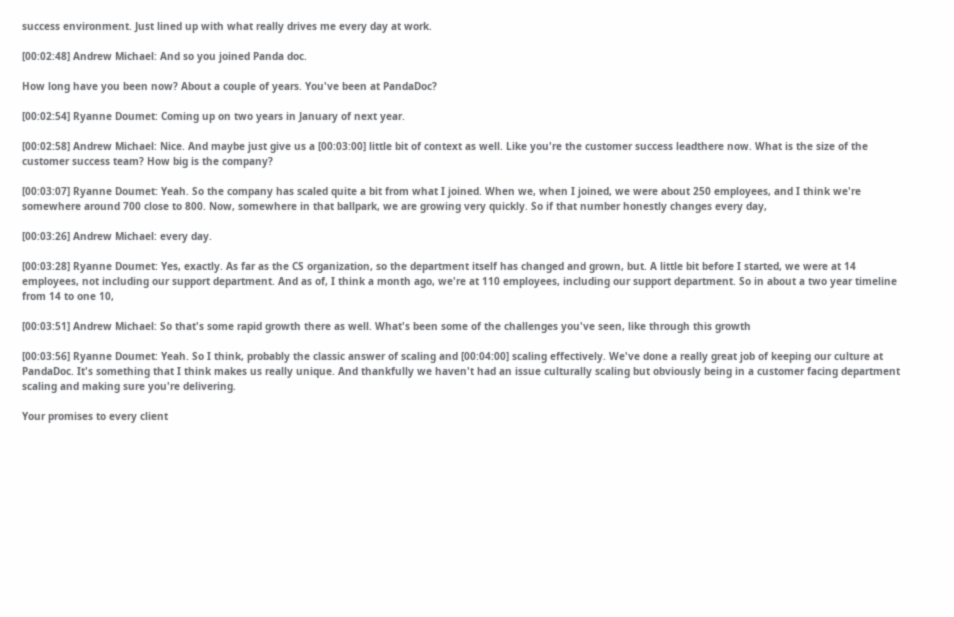success environment. Just lined up with what really drives me every day at work.

[00:02:48] Andrew Michael: And so you joined Panda doc.

How long have you been now? About a couple of years. You've been at PandaDoc?

[00:02:54] Ryanne Doumet: Coming up on two years in January of next year.

[00:02:58] Andrew Michael: Nice. And maybe just give us a [00:03:00] little bit of context as well. Like you're the customer success leadthere now. What is the size of the customer success team? How big is the company?

[00:03:07] Ryanne Doumet: Yeah. So the company has scaled quite a bit from what I joined. When we, when I joined, we were about 250 employees, and I think we're somewhere around 700 close to 800. Now, somewhere in that ballpark, we are growing very quickly. So if that number honestly changes every day,

[00:03:26] Andrew Michael: every day.

[00:03:28] Ryanne Doumet: Yes, exactly. As far as the CS organization, so the department itself has changed and grown, but. A little bit before I started, we were at 14 employees, not including our support department. And as of, I think a month ago, we're at 110 employees, including our support department. So in about a two year timeline from 14 to one 10,

[00:03:51] Andrew Michael: So that's some rapid growth there as well. What's been some of the challenges you've seen, like through this growth

[00:03:56] Ryanne Doumet: Yeah. So I think, probably the classic answer of scaling and [00:04:00] scaling effectively. We've done a really great job of keeping our culture at PandaDoc. It's something that I think makes us really unique. And thankfully we haven't had an issue culturally scaling but obviously being in a customer facing department scaling and making sure you're delivering.

Your promises to every client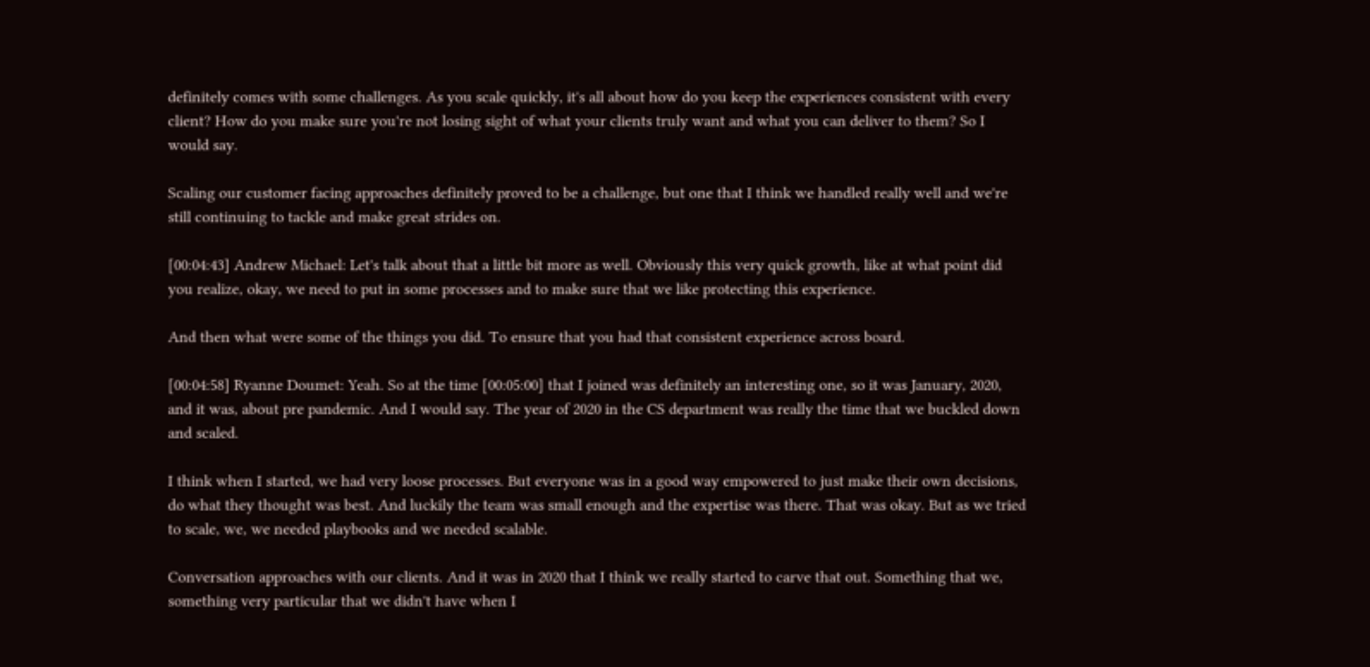definitely comes with some challenges. As you scale quickly, it's all about how do you keep the experiences consistent with every client? How do you make sure you're not losing sight of what your clients truly want and what you can deliver to them? So I would say.

Scaling our customer facing approaches definitely proved to be a challenge, but one that I think we handled really well and we're still continuing to tackle and make great strides on.

[00:04:43] Andrew Michael: Let's talk about that a little bit more as well. Obviously this very quick growth, like at what point did you realize, okay, we need to put in some processes and to make sure that we like protecting this experience.

And then what were some of the things you did. To ensure that you had that consistent experience across board.

[00:04:58] Ryanne Doumet: Yeah. So at the time [00:05:00] that I joined was definitely an interesting one, so it was January, 2020, and it was, about pre pandemic. And I would say. The year of 2020 in the CS department was really the time that we buckled down and scaled.

I think when I started, we had very loose processes. But everyone was in a good way empowered to just make their own decisions, do what they thought was best. And luckily the team was small enough and the expertise was there. That was okay. But as we tried to scale, we, we needed playbooks and we needed scalable.

Conversation approaches with our clients. And it was in 2020 that I think we really started to carve that out. Something that we, something very particular that we didn't have when I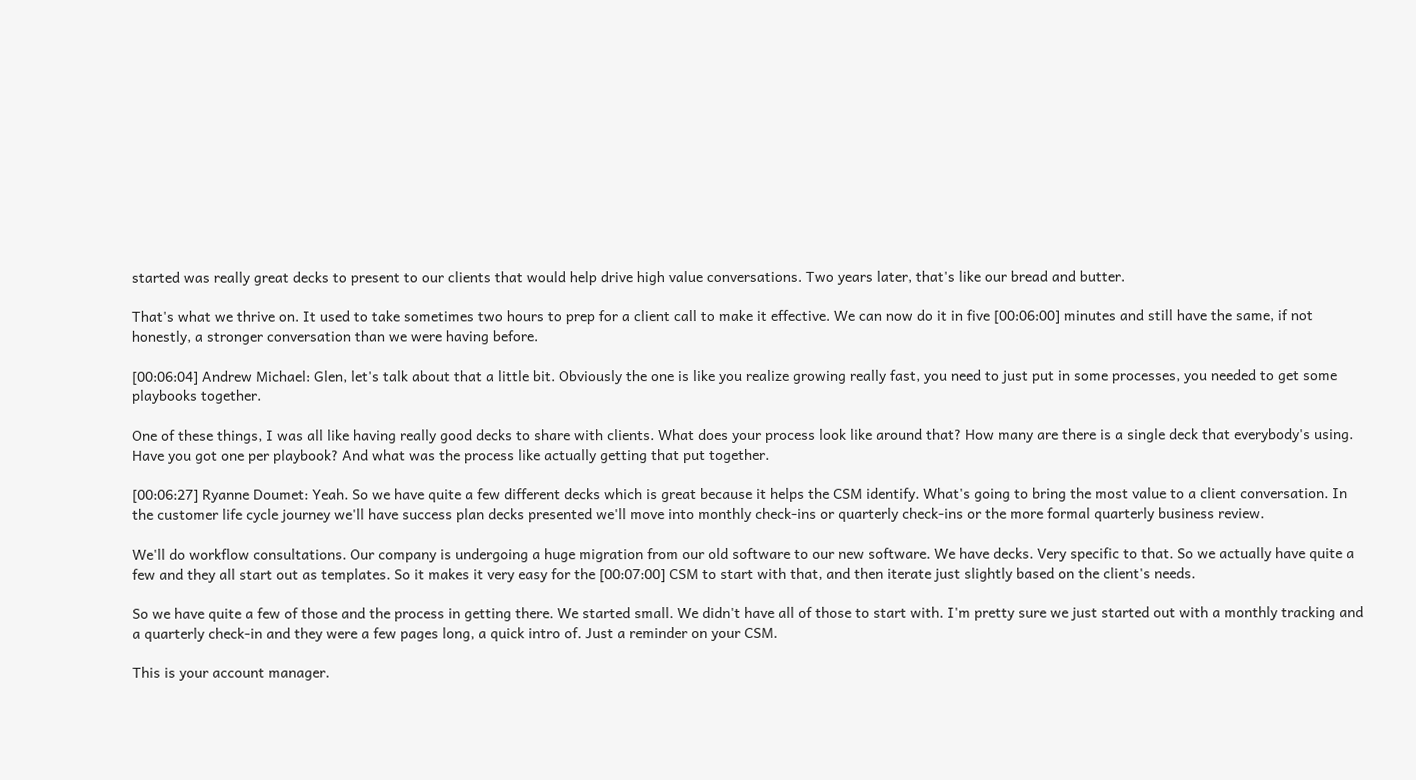started was really great decks to present to our clients that would help drive high value conversations. Two years later, that's like our bread and butter.

That's what we thrive on. It used to take sometimes two hours to prep for a client call to make it effective. We can now do it in five [00:06:00] minutes and still have the same, if not honestly, a stronger conversation than we were having before.

[00:06:04] Andrew Michael: Glen, let's talk about that a little bit. Obviously the one is like you realize growing really fast, you need to just put in some processes, you needed to get some playbooks together.

One of these things, I was all like having really good decks to share with clients. What does your process look like around that? How many are there is a single deck that everybody's using. Have you got one per playbook? And what was the process like actually getting that put together.

[00:06:27] Ryanne Doumet: Yeah. So we have quite a few different decks which is great because it helps the CSM identify. What's going to bring the most value to a client conversation. In the customer life cycle journey we'll have success plan decks presented we'll move into monthly check-ins or quarterly check-ins or the more formal quarterly business review.

We'll do workflow consultations. Our company is undergoing a huge migration from our old software to our new software. We have decks. Very specific to that. So we actually have quite a few and they all start out as templates. So it makes it very easy for the [00:07:00] CSM to start with that, and then iterate just slightly based on the client's needs.

So we have quite a few of those and the process in getting there. We started small. We didn't have all of those to start with. I'm pretty sure we just started out with a monthly tracking and a quarterly check-in and they were a few pages long, a quick intro of. Just a reminder on your CSM.

This is your account manager.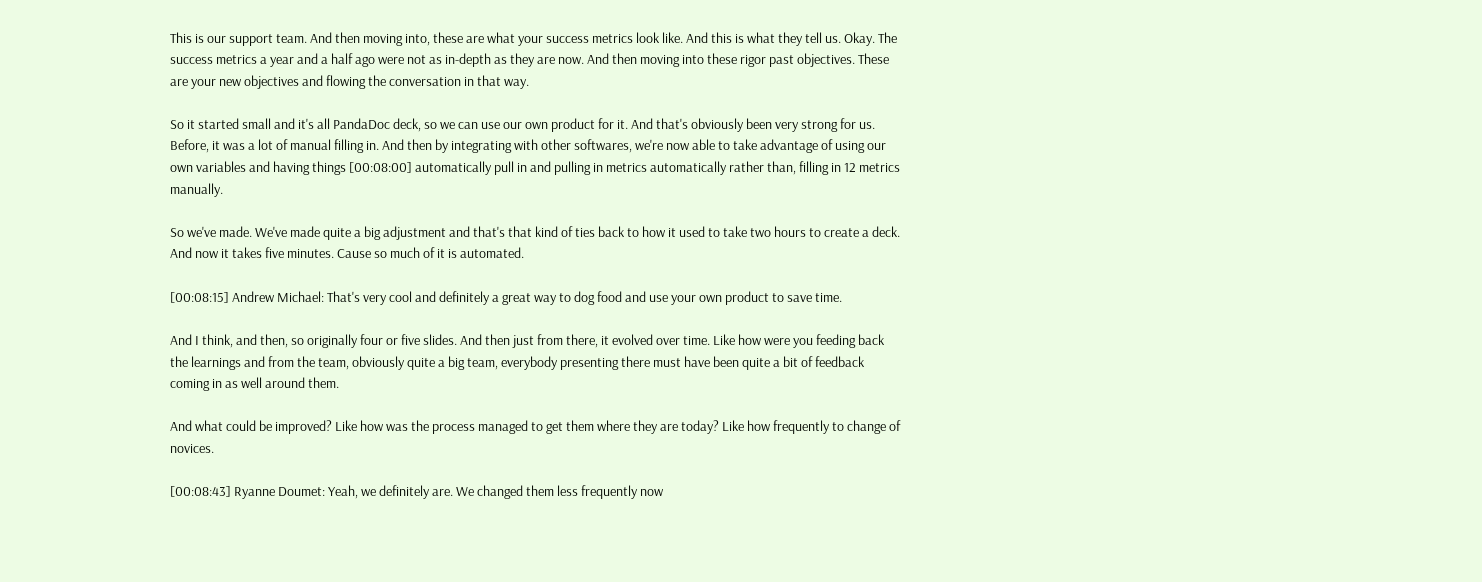This is our support team. And then moving into, these are what your success metrics look like. And this is what they tell us. Okay. The success metrics a year and a half ago were not as in-depth as they are now. And then moving into these rigor past objectives. These are your new objectives and flowing the conversation in that way.

So it started small and it's all PandaDoc deck, so we can use our own product for it. And that's obviously been very strong for us. Before, it was a lot of manual filling in. And then by integrating with other softwares, we're now able to take advantage of using our own variables and having things [00:08:00] automatically pull in and pulling in metrics automatically rather than, filling in 12 metrics manually.

So we've made. We've made quite a big adjustment and that's that kind of ties back to how it used to take two hours to create a deck. And now it takes five minutes. Cause so much of it is automated.

[00:08:15] Andrew Michael: That's very cool and definitely a great way to dog food and use your own product to save time.

And I think, and then, so originally four or five slides. And then just from there, it evolved over time. Like how were you feeding back the learnings and from the team, obviously quite a big team, everybody presenting there must have been quite a bit of feedback coming in as well around them.

And what could be improved? Like how was the process managed to get them where they are today? Like how frequently to change of novices.

[00:08:43] Ryanne Doumet: Yeah, we definitely are. We changed them less frequently now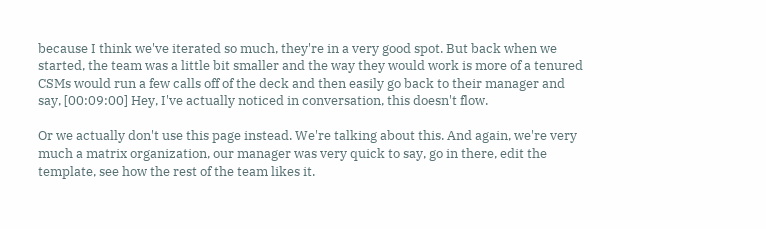because I think we've iterated so much, they're in a very good spot. But back when we started, the team was a little bit smaller and the way they would work is more of a tenured CSMs would run a few calls off of the deck and then easily go back to their manager and say, [00:09:00] Hey, I've actually noticed in conversation, this doesn't flow.

Or we actually don't use this page instead. We're talking about this. And again, we're very much a matrix organization, our manager was very quick to say, go in there, edit the template, see how the rest of the team likes it.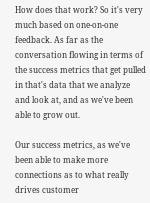How does that work? So it's very much based on one-on-one feedback. As far as the conversation flowing in terms of the success metrics that get pulled in that's data that we analyze and look at, and as we've been able to grow out.

Our success metrics, as we've been able to make more connections as to what really drives customer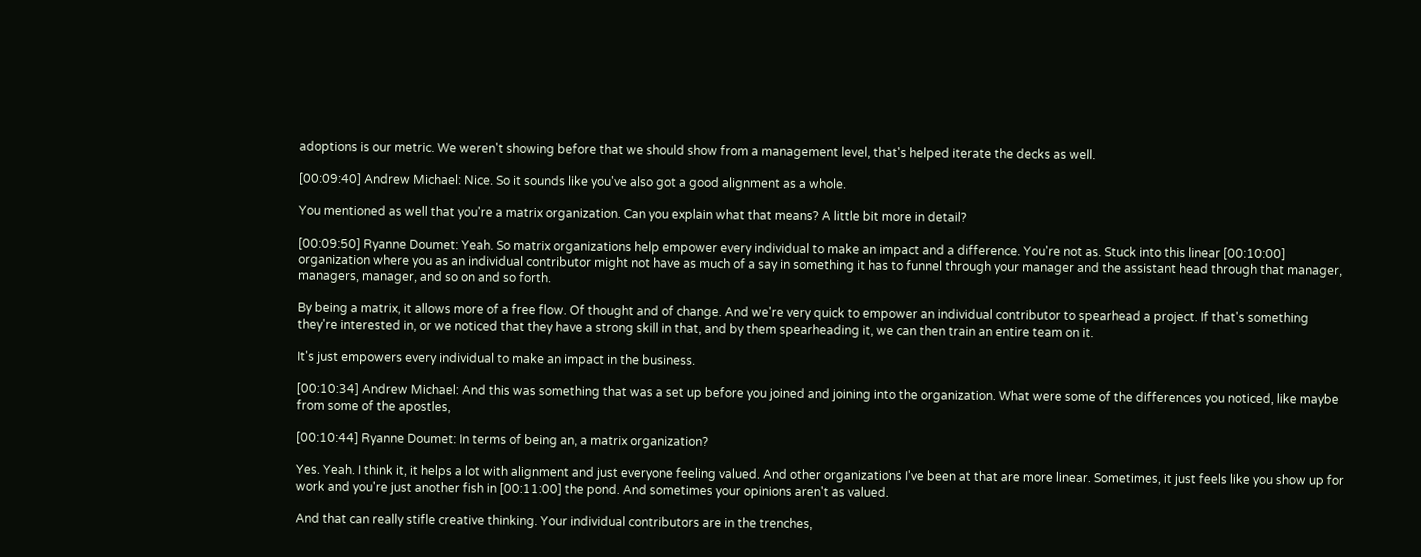adoptions is our metric. We weren't showing before that we should show from a management level, that's helped iterate the decks as well.

[00:09:40] Andrew Michael: Nice. So it sounds like you've also got a good alignment as a whole.

You mentioned as well that you're a matrix organization. Can you explain what that means? A little bit more in detail?

[00:09:50] Ryanne Doumet: Yeah. So matrix organizations help empower every individual to make an impact and a difference. You're not as. Stuck into this linear [00:10:00] organization where you as an individual contributor might not have as much of a say in something it has to funnel through your manager and the assistant head through that manager, managers, manager, and so on and so forth.

By being a matrix, it allows more of a free flow. Of thought and of change. And we're very quick to empower an individual contributor to spearhead a project. If that's something they're interested in, or we noticed that they have a strong skill in that, and by them spearheading it, we can then train an entire team on it.

It's just empowers every individual to make an impact in the business.

[00:10:34] Andrew Michael: And this was something that was a set up before you joined and joining into the organization. What were some of the differences you noticed, like maybe from some of the apostles,

[00:10:44] Ryanne Doumet: In terms of being an, a matrix organization?

Yes. Yeah. I think it, it helps a lot with alignment and just everyone feeling valued. And other organizations I've been at that are more linear. Sometimes, it just feels like you show up for work and you're just another fish in [00:11:00] the pond. And sometimes your opinions aren't as valued.

And that can really stifle creative thinking. Your individual contributors are in the trenches,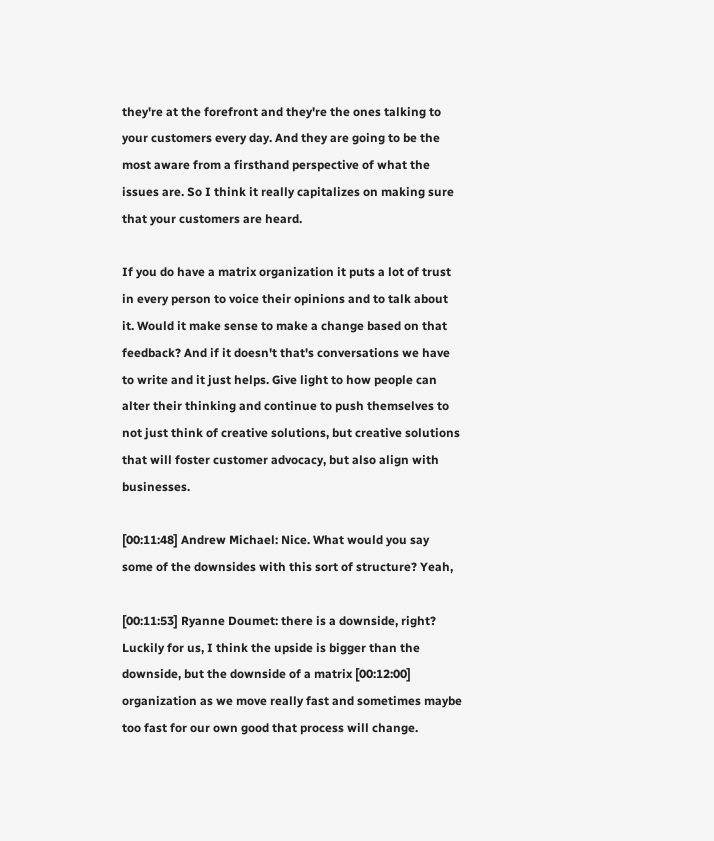they're at the forefront and they're the ones talking to your customers every day. And they are going to be the most aware from a firsthand perspective of what the issues are. So I think it really capitalizes on making sure that your customers are heard.

If you do have a matrix organization it puts a lot of trust in every person to voice their opinions and to talk about it. Would it make sense to make a change based on that feedback? And if it doesn't that's conversations we have to write and it just helps. Give light to how people can alter their thinking and continue to push themselves to not just think of creative solutions, but creative solutions that will foster customer advocacy, but also align with businesses.

[00:11:48] Andrew Michael: Nice. What would you say some of the downsides with this sort of structure? Yeah,

[00:11:53] Ryanne Doumet: there is a downside, right? Luckily for us, I think the upside is bigger than the downside, but the downside of a matrix [00:12:00] organization as we move really fast and sometimes maybe too fast for our own good that process will change.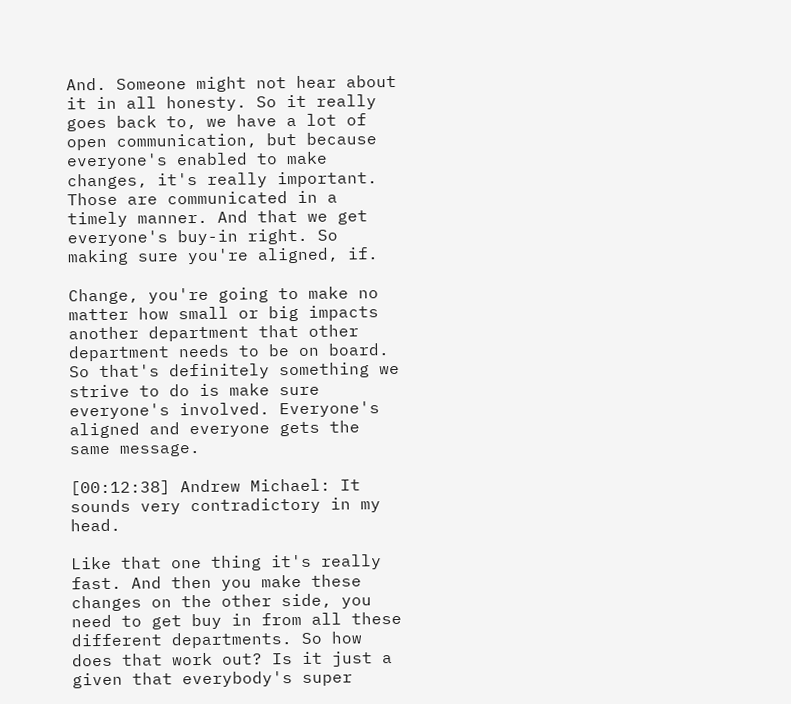And. Someone might not hear about it in all honesty. So it really goes back to, we have a lot of open communication, but because everyone's enabled to make changes, it's really important. Those are communicated in a timely manner. And that we get everyone's buy-in right. So making sure you're aligned, if.

Change, you're going to make no matter how small or big impacts another department that other department needs to be on board. So that's definitely something we strive to do is make sure everyone's involved. Everyone's aligned and everyone gets the same message.

[00:12:38] Andrew Michael: It sounds very contradictory in my head.

Like that one thing it's really fast. And then you make these changes on the other side, you need to get buy in from all these different departments. So how does that work out? Is it just a given that everybody's super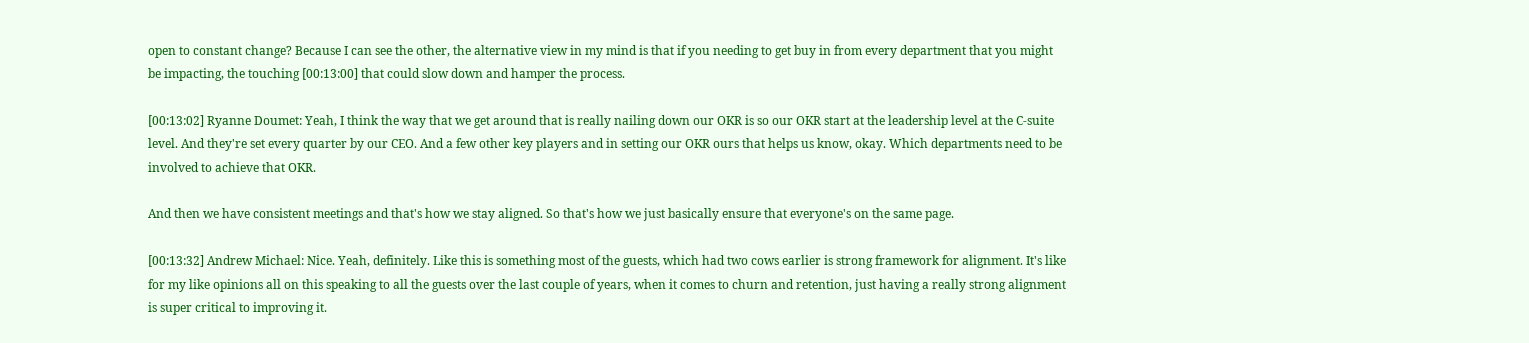open to constant change? Because I can see the other, the alternative view in my mind is that if you needing to get buy in from every department that you might be impacting, the touching [00:13:00] that could slow down and hamper the process.

[00:13:02] Ryanne Doumet: Yeah, I think the way that we get around that is really nailing down our OKR is so our OKR start at the leadership level at the C-suite level. And they're set every quarter by our CEO. And a few other key players and in setting our OKR ours that helps us know, okay. Which departments need to be involved to achieve that OKR.

And then we have consistent meetings and that's how we stay aligned. So that's how we just basically ensure that everyone's on the same page.

[00:13:32] Andrew Michael: Nice. Yeah, definitely. Like this is something most of the guests, which had two cows earlier is strong framework for alignment. It's like for my like opinions all on this speaking to all the guests over the last couple of years, when it comes to churn and retention, just having a really strong alignment is super critical to improving it.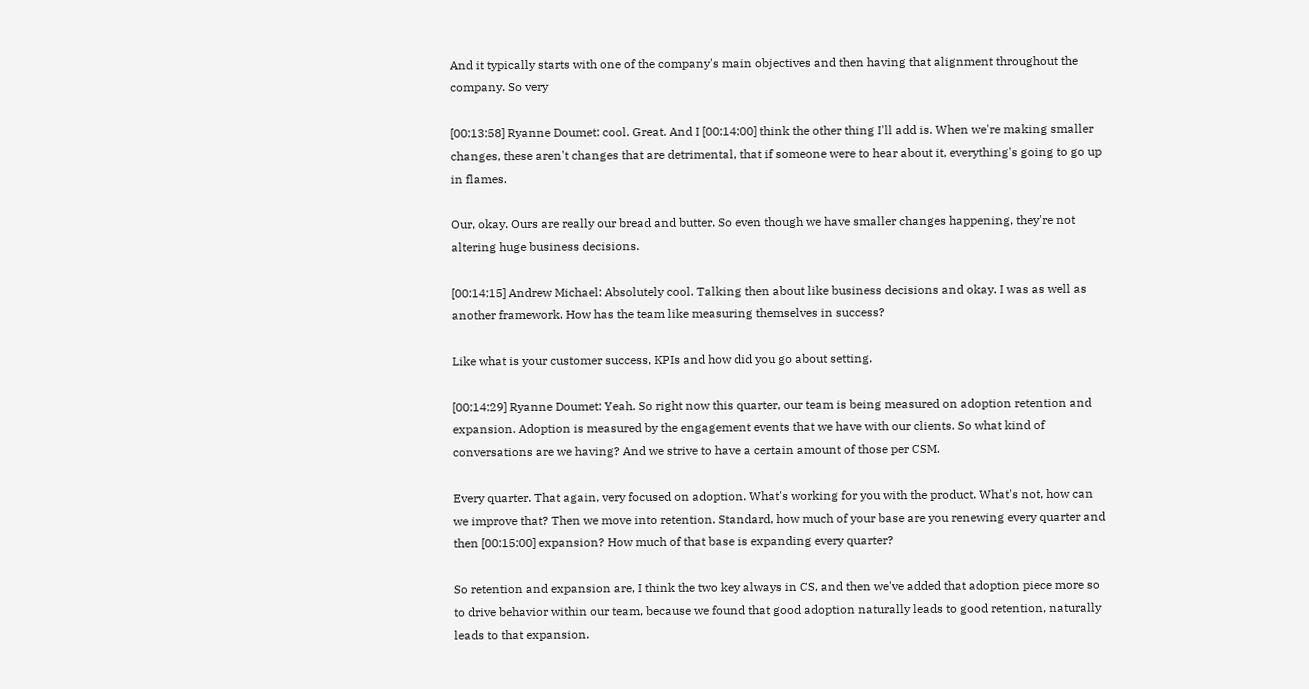And it typically starts with one of the company's main objectives and then having that alignment throughout the company. So very

[00:13:58] Ryanne Doumet: cool. Great. And I [00:14:00] think the other thing I'll add is. When we're making smaller changes, these aren't changes that are detrimental, that if someone were to hear about it, everything's going to go up in flames.

Our, okay. Ours are really our bread and butter. So even though we have smaller changes happening, they're not altering huge business decisions.

[00:14:15] Andrew Michael: Absolutely cool. Talking then about like business decisions and okay. I was as well as another framework. How has the team like measuring themselves in success?

Like what is your customer success, KPIs and how did you go about setting.

[00:14:29] Ryanne Doumet: Yeah. So right now this quarter, our team is being measured on adoption retention and expansion. Adoption is measured by the engagement events that we have with our clients. So what kind of conversations are we having? And we strive to have a certain amount of those per CSM.

Every quarter. That again, very focused on adoption. What's working for you with the product. What's not, how can we improve that? Then we move into retention. Standard, how much of your base are you renewing every quarter and then [00:15:00] expansion? How much of that base is expanding every quarter?

So retention and expansion are, I think the two key always in CS, and then we've added that adoption piece more so to drive behavior within our team, because we found that good adoption naturally leads to good retention, naturally leads to that expansion.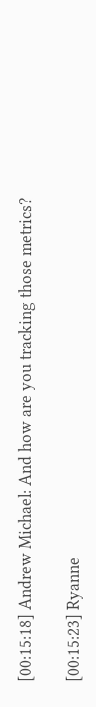[00:15:18] Andrew Michael: And how are you tracking those metrics?

[00:15:23] Ryanne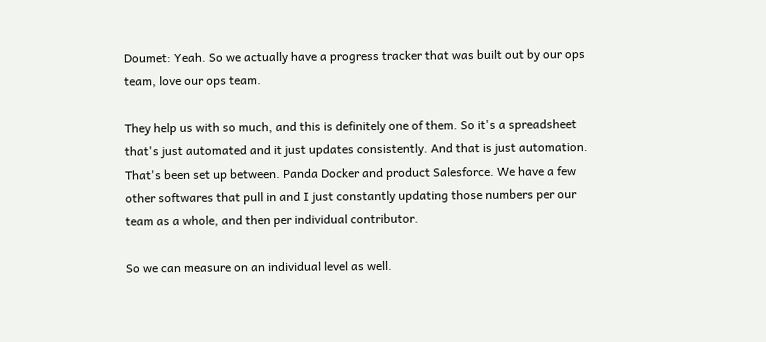Doumet: Yeah. So we actually have a progress tracker that was built out by our ops team, love our ops team.

They help us with so much, and this is definitely one of them. So it's a spreadsheet that's just automated and it just updates consistently. And that is just automation. That's been set up between. Panda Docker and product Salesforce. We have a few other softwares that pull in and I just constantly updating those numbers per our team as a whole, and then per individual contributor.

So we can measure on an individual level as well.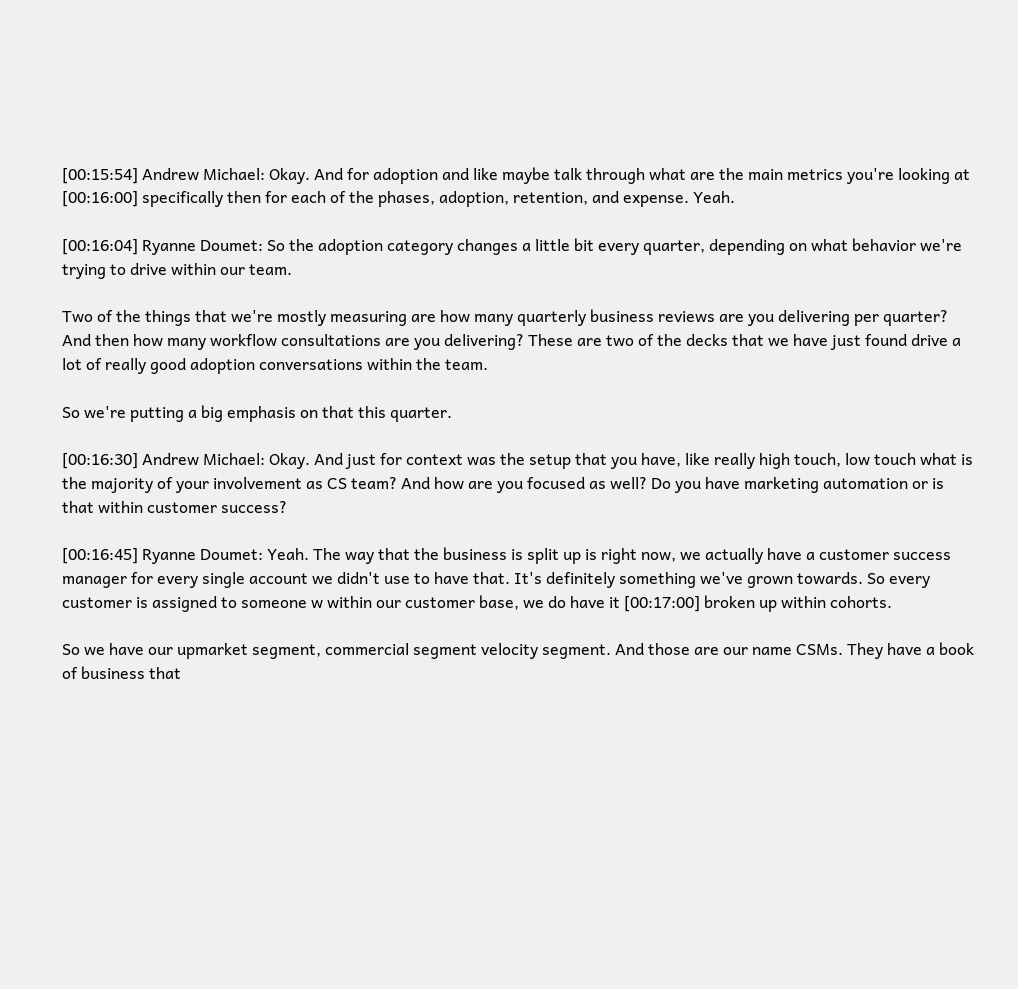[00:15:54] Andrew Michael: Okay. And for adoption and like maybe talk through what are the main metrics you're looking at [00:16:00] specifically then for each of the phases, adoption, retention, and expense. Yeah.

[00:16:04] Ryanne Doumet: So the adoption category changes a little bit every quarter, depending on what behavior we're trying to drive within our team.

Two of the things that we're mostly measuring are how many quarterly business reviews are you delivering per quarter? And then how many workflow consultations are you delivering? These are two of the decks that we have just found drive a lot of really good adoption conversations within the team.

So we're putting a big emphasis on that this quarter.

[00:16:30] Andrew Michael: Okay. And just for context was the setup that you have, like really high touch, low touch what is the majority of your involvement as CS team? And how are you focused as well? Do you have marketing automation or is that within customer success?

[00:16:45] Ryanne Doumet: Yeah. The way that the business is split up is right now, we actually have a customer success manager for every single account we didn't use to have that. It's definitely something we've grown towards. So every customer is assigned to someone w within our customer base, we do have it [00:17:00] broken up within cohorts.

So we have our upmarket segment, commercial segment velocity segment. And those are our name CSMs. They have a book of business that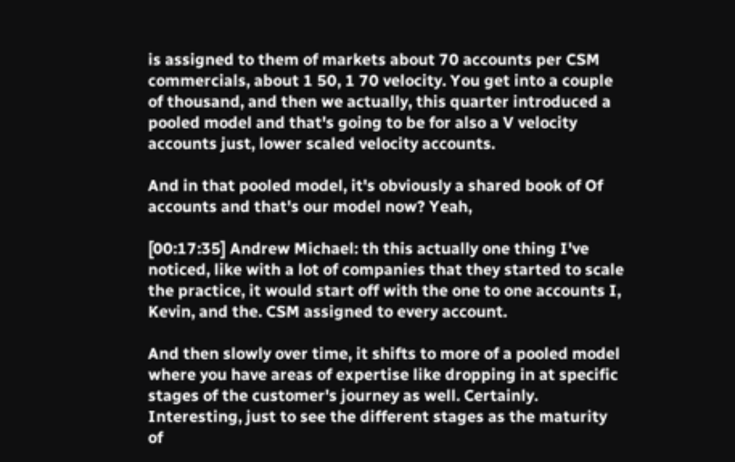is assigned to them of markets about 70 accounts per CSM commercials, about 1 50, 1 70 velocity. You get into a couple of thousand, and then we actually, this quarter introduced a pooled model and that's going to be for also a V velocity accounts just, lower scaled velocity accounts.

And in that pooled model, it's obviously a shared book of Of accounts and that's our model now? Yeah,

[00:17:35] Andrew Michael: th this actually one thing I've noticed, like with a lot of companies that they started to scale the practice, it would start off with the one to one accounts I, Kevin, and the. CSM assigned to every account.

And then slowly over time, it shifts to more of a pooled model where you have areas of expertise like dropping in at specific stages of the customer's journey as well. Certainly. Interesting, just to see the different stages as the maturity of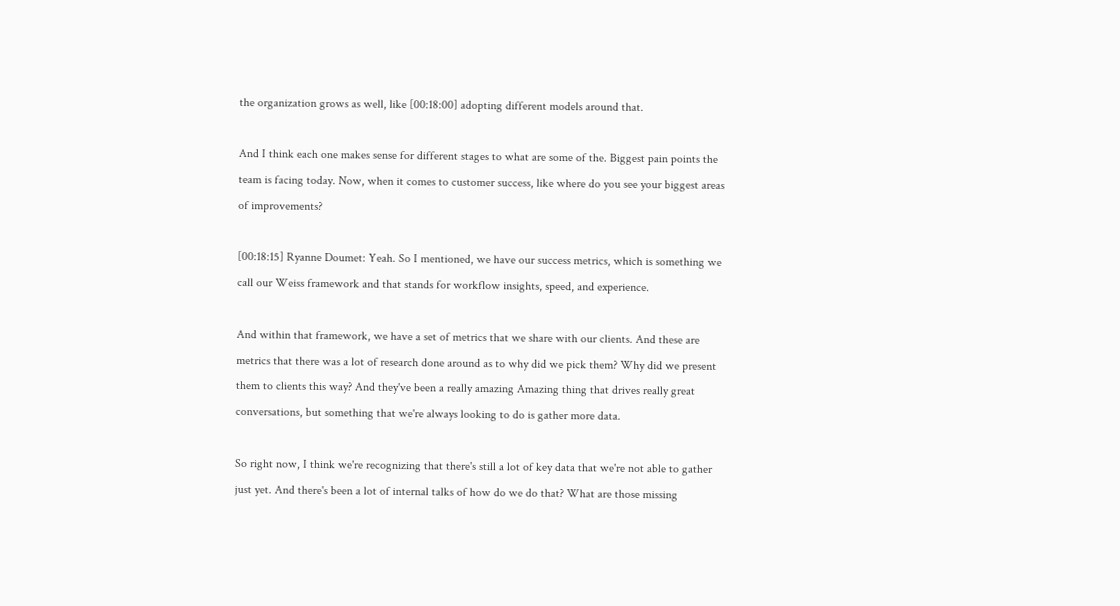the organization grows as well, like [00:18:00] adopting different models around that.

And I think each one makes sense for different stages to what are some of the. Biggest pain points the team is facing today. Now, when it comes to customer success, like where do you see your biggest areas of improvements?

[00:18:15] Ryanne Doumet: Yeah. So I mentioned, we have our success metrics, which is something we call our Weiss framework and that stands for workflow insights, speed, and experience.

And within that framework, we have a set of metrics that we share with our clients. And these are metrics that there was a lot of research done around as to why did we pick them? Why did we present them to clients this way? And they've been a really amazing Amazing thing that drives really great conversations, but something that we're always looking to do is gather more data.

So right now, I think we're recognizing that there's still a lot of key data that we're not able to gather just yet. And there's been a lot of internal talks of how do we do that? What are those missing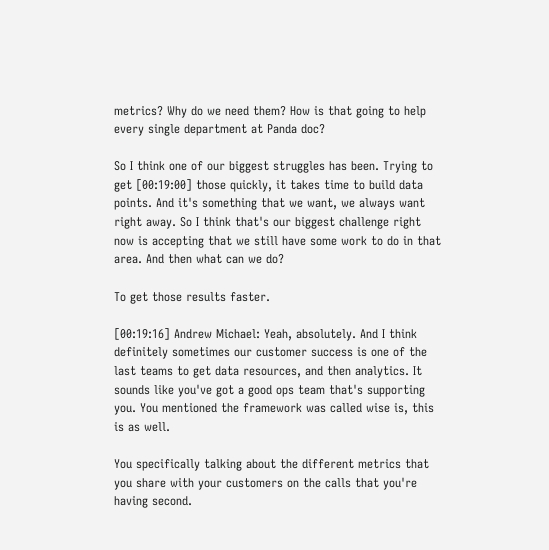metrics? Why do we need them? How is that going to help every single department at Panda doc?

So I think one of our biggest struggles has been. Trying to get [00:19:00] those quickly, it takes time to build data points. And it's something that we want, we always want right away. So I think that's our biggest challenge right now is accepting that we still have some work to do in that area. And then what can we do?

To get those results faster.

[00:19:16] Andrew Michael: Yeah, absolutely. And I think definitely sometimes our customer success is one of the last teams to get data resources, and then analytics. It sounds like you've got a good ops team that's supporting you. You mentioned the framework was called wise is, this is as well.

You specifically talking about the different metrics that you share with your customers on the calls that you're having second.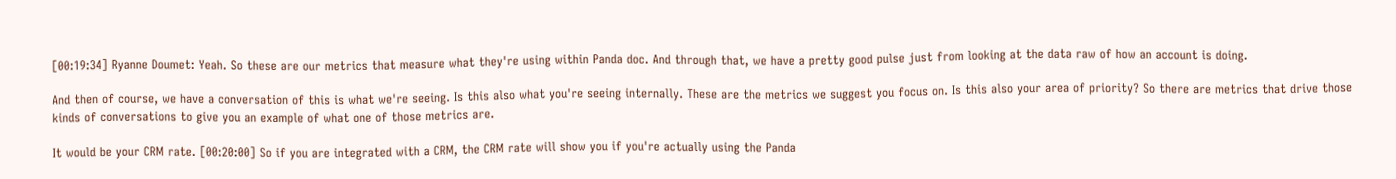[00:19:34] Ryanne Doumet: Yeah. So these are our metrics that measure what they're using within Panda doc. And through that, we have a pretty good pulse just from looking at the data raw of how an account is doing.

And then of course, we have a conversation of this is what we're seeing. Is this also what you're seeing internally. These are the metrics we suggest you focus on. Is this also your area of priority? So there are metrics that drive those kinds of conversations to give you an example of what one of those metrics are.

It would be your CRM rate. [00:20:00] So if you are integrated with a CRM, the CRM rate will show you if you're actually using the Panda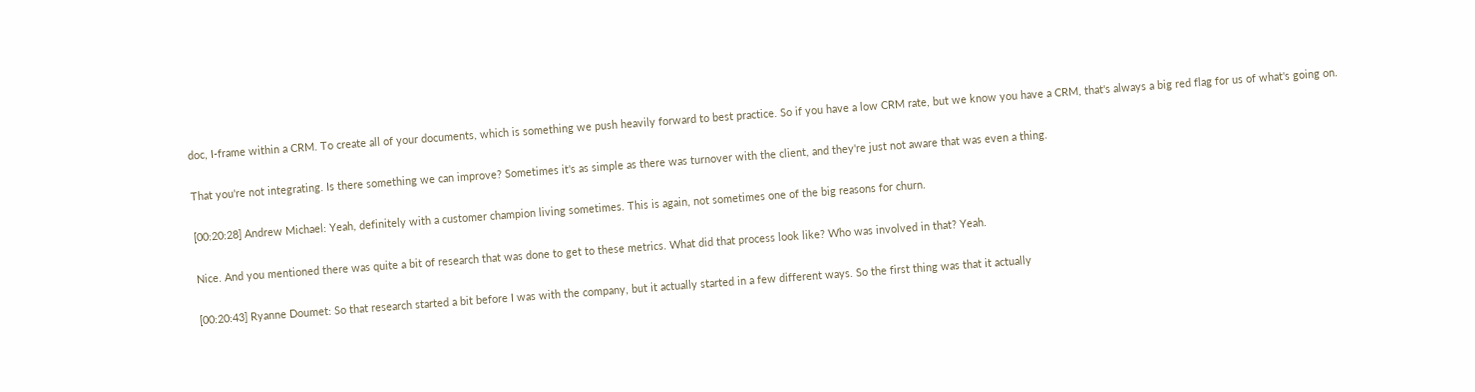doc, I-frame within a CRM. To create all of your documents, which is something we push heavily forward to best practice. So if you have a low CRM rate, but we know you have a CRM, that's always a big red flag for us of what's going on.

That you're not integrating. Is there something we can improve? Sometimes it's as simple as there was turnover with the client, and they're just not aware that was even a thing.

[00:20:28] Andrew Michael: Yeah, definitely with a customer champion living sometimes. This is again, not sometimes one of the big reasons for churn.

Nice. And you mentioned there was quite a bit of research that was done to get to these metrics. What did that process look like? Who was involved in that? Yeah.

[00:20:43] Ryanne Doumet: So that research started a bit before I was with the company, but it actually started in a few different ways. So the first thing was that it actually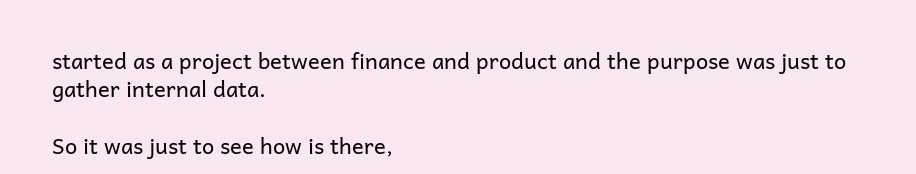started as a project between finance and product and the purpose was just to gather internal data.

So it was just to see how is there,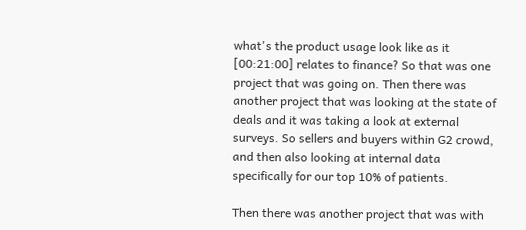what's the product usage look like as it [00:21:00] relates to finance? So that was one project that was going on. Then there was another project that was looking at the state of deals and it was taking a look at external surveys. So sellers and buyers within G2 crowd, and then also looking at internal data specifically for our top 10% of patients.

Then there was another project that was with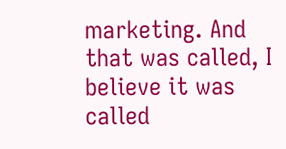marketing. And that was called, I believe it was called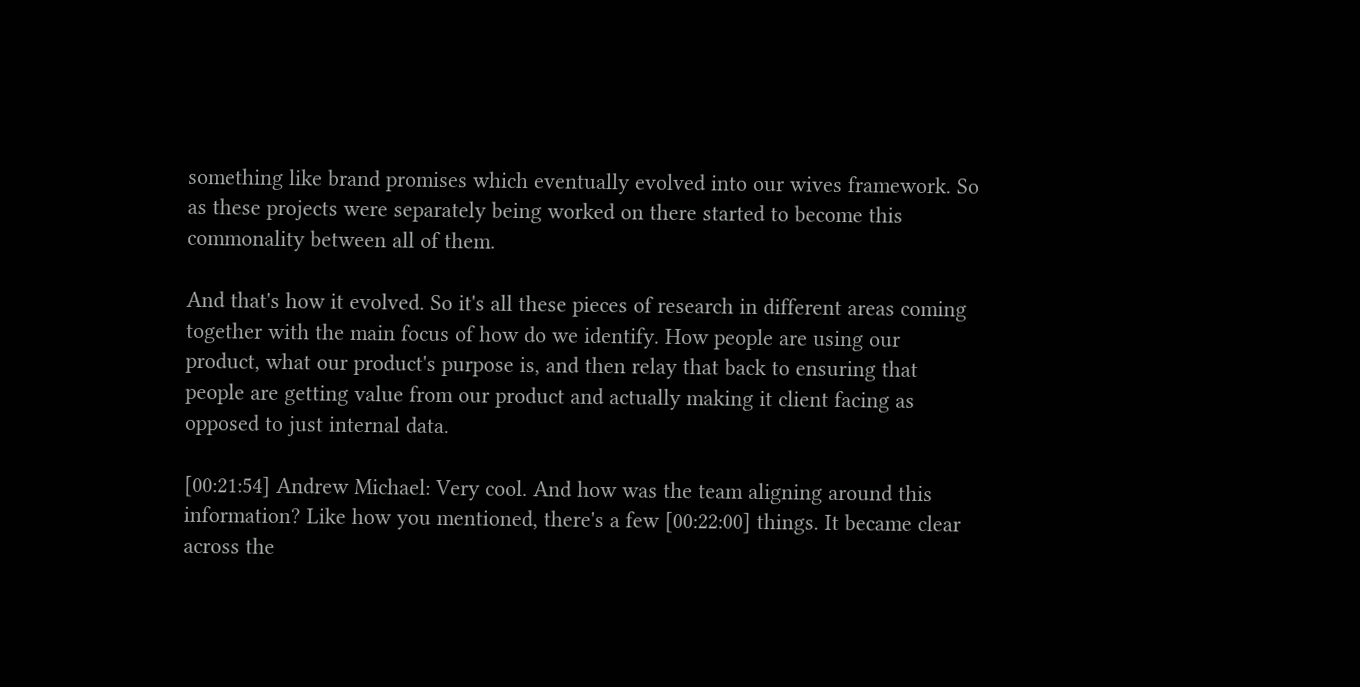something like brand promises which eventually evolved into our wives framework. So as these projects were separately being worked on there started to become this commonality between all of them.

And that's how it evolved. So it's all these pieces of research in different areas coming together with the main focus of how do we identify. How people are using our product, what our product's purpose is, and then relay that back to ensuring that people are getting value from our product and actually making it client facing as opposed to just internal data.

[00:21:54] Andrew Michael: Very cool. And how was the team aligning around this information? Like how you mentioned, there's a few [00:22:00] things. It became clear across the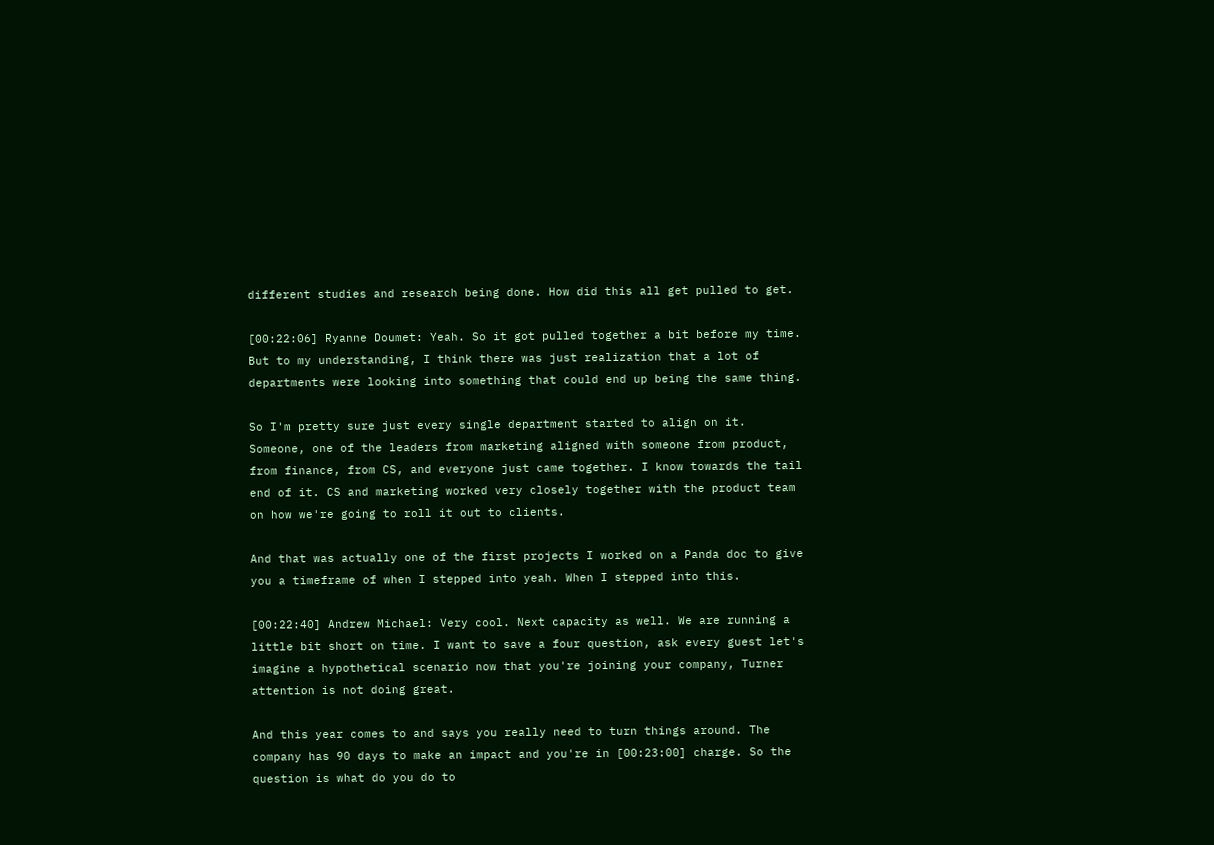different studies and research being done. How did this all get pulled to get.

[00:22:06] Ryanne Doumet: Yeah. So it got pulled together a bit before my time. But to my understanding, I think there was just realization that a lot of departments were looking into something that could end up being the same thing.

So I'm pretty sure just every single department started to align on it. Someone, one of the leaders from marketing aligned with someone from product, from finance, from CS, and everyone just came together. I know towards the tail end of it. CS and marketing worked very closely together with the product team on how we're going to roll it out to clients.

And that was actually one of the first projects I worked on a Panda doc to give you a timeframe of when I stepped into yeah. When I stepped into this.

[00:22:40] Andrew Michael: Very cool. Next capacity as well. We are running a little bit short on time. I want to save a four question, ask every guest let's imagine a hypothetical scenario now that you're joining your company, Turner attention is not doing great.

And this year comes to and says you really need to turn things around. The company has 90 days to make an impact and you're in [00:23:00] charge. So the question is what do you do to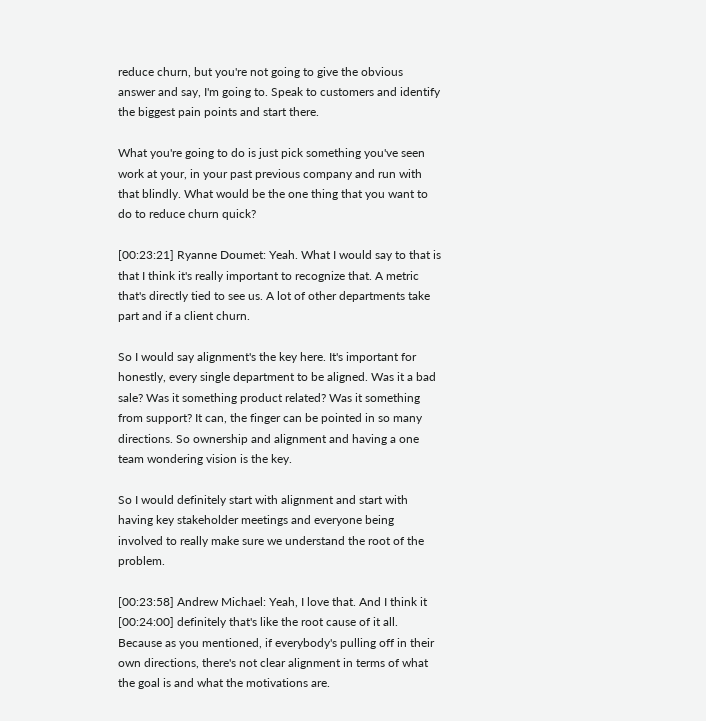reduce churn, but you're not going to give the obvious answer and say, I'm going to. Speak to customers and identify the biggest pain points and start there.

What you're going to do is just pick something you've seen work at your, in your past previous company and run with that blindly. What would be the one thing that you want to do to reduce churn quick?

[00:23:21] Ryanne Doumet: Yeah. What I would say to that is that I think it's really important to recognize that. A metric that's directly tied to see us. A lot of other departments take part and if a client churn.

So I would say alignment's the key here. It's important for honestly, every single department to be aligned. Was it a bad sale? Was it something product related? Was it something from support? It can, the finger can be pointed in so many directions. So ownership and alignment and having a one team wondering vision is the key.

So I would definitely start with alignment and start with having key stakeholder meetings and everyone being involved to really make sure we understand the root of the problem.

[00:23:58] Andrew Michael: Yeah, I love that. And I think it [00:24:00] definitely that's like the root cause of it all. Because as you mentioned, if everybody's pulling off in their own directions, there's not clear alignment in terms of what the goal is and what the motivations are.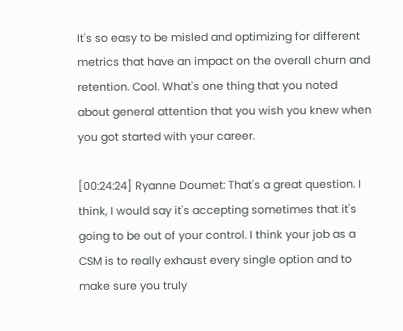It's so easy to be misled and optimizing for different metrics that have an impact on the overall churn and retention. Cool. What's one thing that you noted about general attention that you wish you knew when you got started with your career.

[00:24:24] Ryanne Doumet: That's a great question. I think, I would say it's accepting sometimes that it's going to be out of your control. I think your job as a CSM is to really exhaust every single option and to make sure you truly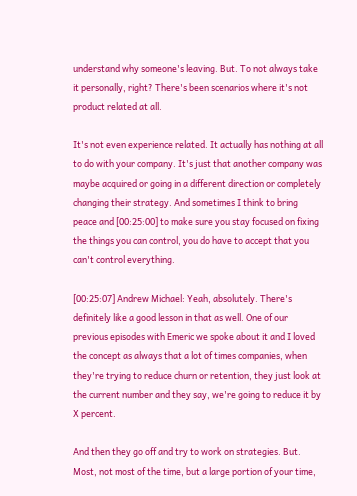understand why someone's leaving. But. To not always take it personally, right? There's been scenarios where it's not product related at all.

It's not even experience related. It actually has nothing at all to do with your company. It's just that another company was maybe acquired or going in a different direction or completely changing their strategy. And sometimes I think to bring peace and [00:25:00] to make sure you stay focused on fixing the things you can control, you do have to accept that you can't control everything.

[00:25:07] Andrew Michael: Yeah, absolutely. There's definitely like a good lesson in that as well. One of our previous episodes with Emeric we spoke about it and I loved the concept as always that a lot of times companies, when they're trying to reduce churn or retention, they just look at the current number and they say, we're going to reduce it by X percent.

And then they go off and try to work on strategies. But. Most, not most of the time, but a large portion of your time,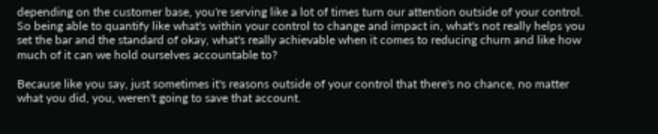depending on the customer base, you're serving like a lot of times turn our attention outside of your control. So being able to quantify like what's within your control to change and impact in, what's not really helps you set the bar and the standard of okay, what's really achievable when it comes to reducing churn and like how much of it can we hold ourselves accountable to?

Because like you say, just sometimes it's reasons outside of your control that there's no chance, no matter what you did, you, weren't going to save that account.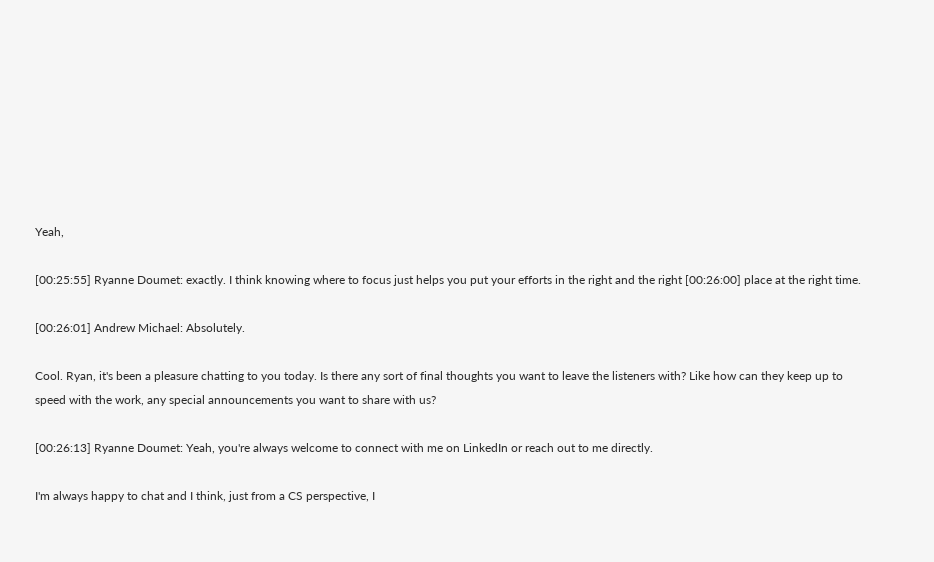Yeah,

[00:25:55] Ryanne Doumet: exactly. I think knowing where to focus just helps you put your efforts in the right and the right [00:26:00] place at the right time.

[00:26:01] Andrew Michael: Absolutely.

Cool. Ryan, it's been a pleasure chatting to you today. Is there any sort of final thoughts you want to leave the listeners with? Like how can they keep up to speed with the work, any special announcements you want to share with us?

[00:26:13] Ryanne Doumet: Yeah, you're always welcome to connect with me on LinkedIn or reach out to me directly.

I'm always happy to chat and I think, just from a CS perspective, I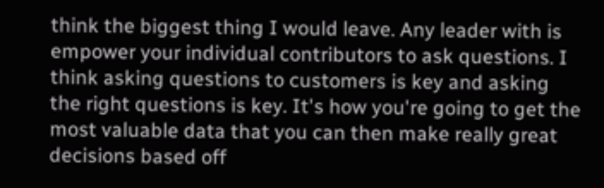think the biggest thing I would leave. Any leader with is empower your individual contributors to ask questions. I think asking questions to customers is key and asking the right questions is key. It's how you're going to get the most valuable data that you can then make really great decisions based off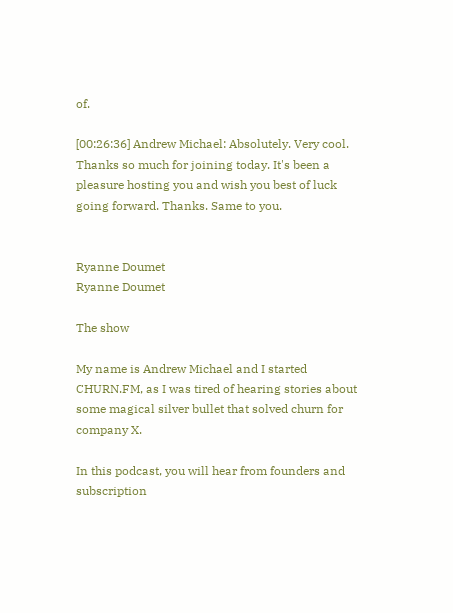of.

[00:26:36] Andrew Michael: Absolutely. Very cool. Thanks so much for joining today. It's been a pleasure hosting you and wish you best of luck going forward. Thanks. Same to you.


Ryanne Doumet
Ryanne Doumet

The show

My name is Andrew Michael and I started CHURN.FM, as I was tired of hearing stories about some magical silver bullet that solved churn for company X.

In this podcast, you will hear from founders and subscription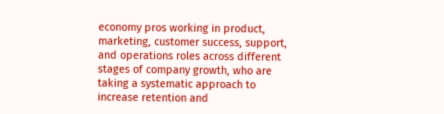economy pros working in product, marketing, customer success, support, and operations roles across different stages of company growth, who are taking a systematic approach to increase retention and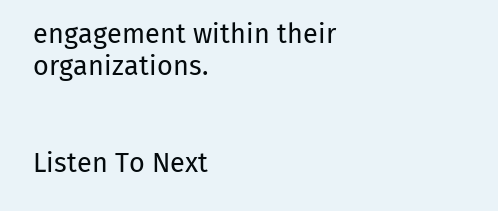engagement within their organizations.


Listen To Next